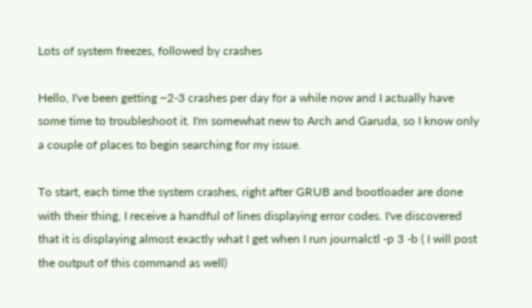Lots of system freezes, followed by crashes

Hello, I've been getting ~2-3 crashes per day for a while now and I actually have some time to troubleshoot it. I'm somewhat new to Arch and Garuda, so I know only a couple of places to begin searching for my issue.

To start, each time the system crashes, right after GRUB and bootloader are done with their thing, I receive a handful of lines displaying error codes. I've discovered that it is displaying almost exactly what I get when I run journalctl -p 3 -b ( I will post the output of this command as well)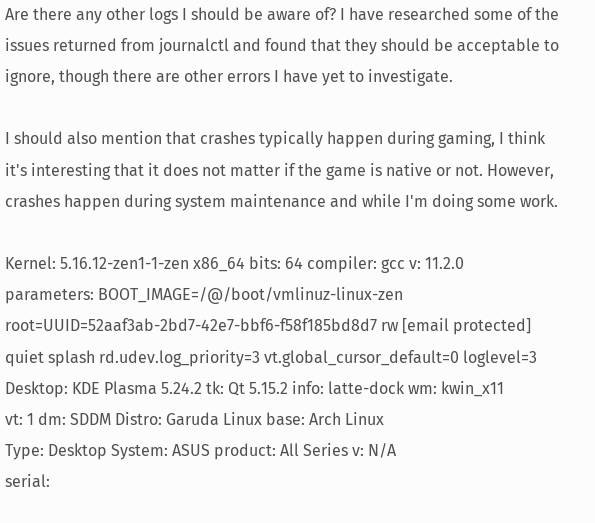Are there any other logs I should be aware of? I have researched some of the issues returned from journalctl and found that they should be acceptable to ignore, though there are other errors I have yet to investigate.

I should also mention that crashes typically happen during gaming, I think it's interesting that it does not matter if the game is native or not. However, crashes happen during system maintenance and while I'm doing some work.

Kernel: 5.16.12-zen1-1-zen x86_64 bits: 64 compiler: gcc v: 11.2.0
parameters: BOOT_IMAGE=/@/boot/vmlinuz-linux-zen
root=UUID=52aaf3ab-2bd7-42e7-bbf6-f58f185bd8d7 rw [email protected]
quiet splash rd.udev.log_priority=3 vt.global_cursor_default=0 loglevel=3
Desktop: KDE Plasma 5.24.2 tk: Qt 5.15.2 info: latte-dock wm: kwin_x11
vt: 1 dm: SDDM Distro: Garuda Linux base: Arch Linux
Type: Desktop System: ASUS product: All Series v: N/A
serial: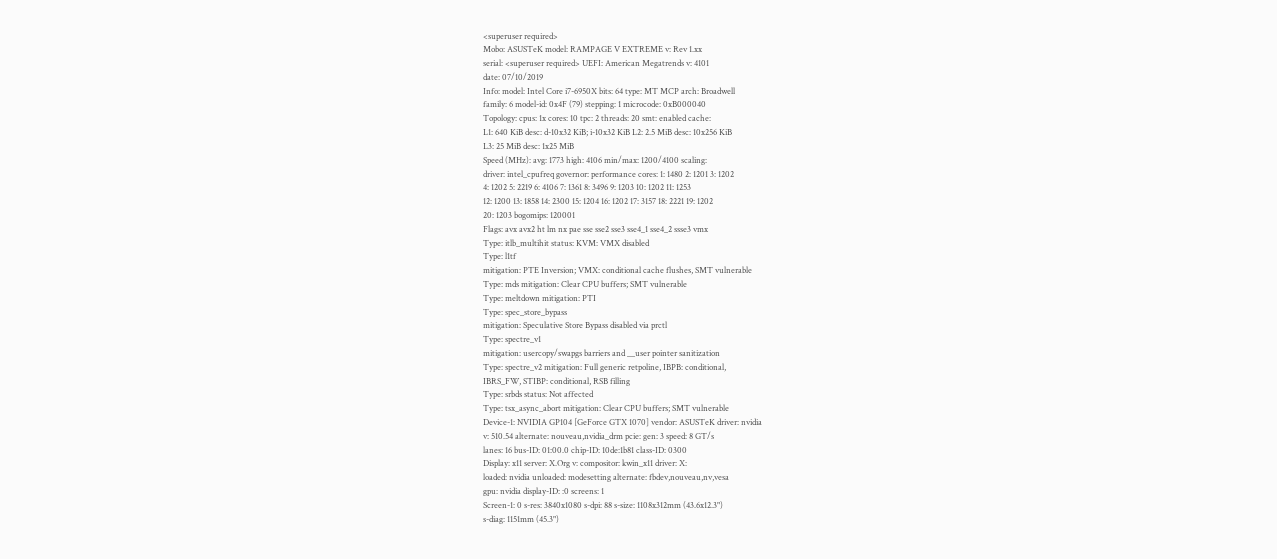<superuser required>
Mobo: ASUSTeK model: RAMPAGE V EXTREME v: Rev 1.xx
serial: <superuser required> UEFI: American Megatrends v: 4101
date: 07/10/2019
Info: model: Intel Core i7-6950X bits: 64 type: MT MCP arch: Broadwell
family: 6 model-id: 0x4F (79) stepping: 1 microcode: 0xB000040
Topology: cpus: 1x cores: 10 tpc: 2 threads: 20 smt: enabled cache:
L1: 640 KiB desc: d-10x32 KiB; i-10x32 KiB L2: 2.5 MiB desc: 10x256 KiB
L3: 25 MiB desc: 1x25 MiB
Speed (MHz): avg: 1773 high: 4106 min/max: 1200/4100 scaling:
driver: intel_cpufreq governor: performance cores: 1: 1480 2: 1201 3: 1202
4: 1202 5: 2219 6: 4106 7: 1361 8: 3496 9: 1203 10: 1202 11: 1253
12: 1200 13: 1858 14: 2300 15: 1204 16: 1202 17: 3157 18: 2221 19: 1202
20: 1203 bogomips: 120001
Flags: avx avx2 ht lm nx pae sse sse2 sse3 sse4_1 sse4_2 ssse3 vmx
Type: itlb_multihit status: KVM: VMX disabled
Type: l1tf
mitigation: PTE Inversion; VMX: conditional cache flushes, SMT vulnerable
Type: mds mitigation: Clear CPU buffers; SMT vulnerable
Type: meltdown mitigation: PTI
Type: spec_store_bypass
mitigation: Speculative Store Bypass disabled via prctl
Type: spectre_v1
mitigation: usercopy/swapgs barriers and __user pointer sanitization
Type: spectre_v2 mitigation: Full generic retpoline, IBPB: conditional,
IBRS_FW, STIBP: conditional, RSB filling
Type: srbds status: Not affected
Type: tsx_async_abort mitigation: Clear CPU buffers; SMT vulnerable
Device-1: NVIDIA GP104 [GeForce GTX 1070] vendor: ASUSTeK driver: nvidia
v: 510.54 alternate: nouveau,nvidia_drm pcie: gen: 3 speed: 8 GT/s
lanes: 16 bus-ID: 01:00.0 chip-ID: 10de:1b81 class-ID: 0300
Display: x11 server: X.Org v: compositor: kwin_x11 driver: X:
loaded: nvidia unloaded: modesetting alternate: fbdev,nouveau,nv,vesa
gpu: nvidia display-ID: :0 screens: 1
Screen-1: 0 s-res: 3840x1080 s-dpi: 88 s-size: 1108x312mm (43.6x12.3")
s-diag: 1151mm (45.3")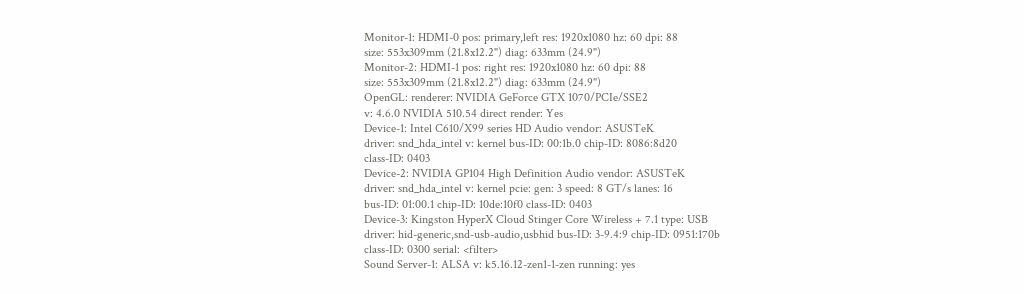Monitor-1: HDMI-0 pos: primary,left res: 1920x1080 hz: 60 dpi: 88
size: 553x309mm (21.8x12.2") diag: 633mm (24.9")
Monitor-2: HDMI-1 pos: right res: 1920x1080 hz: 60 dpi: 88
size: 553x309mm (21.8x12.2") diag: 633mm (24.9")
OpenGL: renderer: NVIDIA GeForce GTX 1070/PCIe/SSE2
v: 4.6.0 NVIDIA 510.54 direct render: Yes
Device-1: Intel C610/X99 series HD Audio vendor: ASUSTeK
driver: snd_hda_intel v: kernel bus-ID: 00:1b.0 chip-ID: 8086:8d20
class-ID: 0403
Device-2: NVIDIA GP104 High Definition Audio vendor: ASUSTeK
driver: snd_hda_intel v: kernel pcie: gen: 3 speed: 8 GT/s lanes: 16
bus-ID: 01:00.1 chip-ID: 10de:10f0 class-ID: 0403
Device-3: Kingston HyperX Cloud Stinger Core Wireless + 7.1 type: USB
driver: hid-generic,snd-usb-audio,usbhid bus-ID: 3-9.4:9 chip-ID: 0951:170b
class-ID: 0300 serial: <filter>
Sound Server-1: ALSA v: k5.16.12-zen1-1-zen running: yes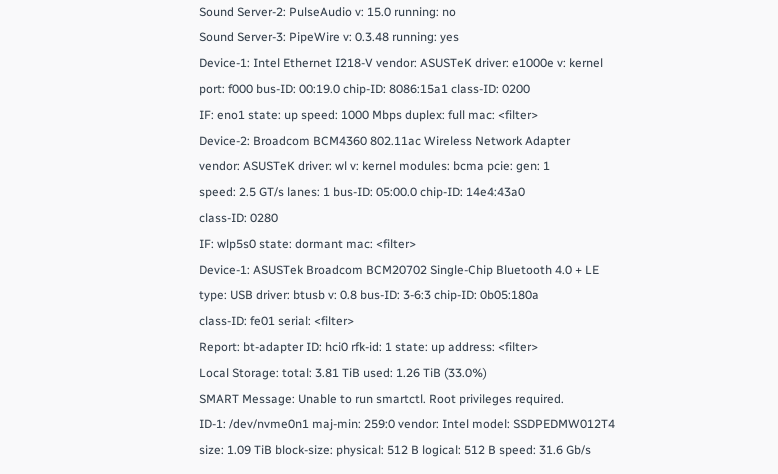Sound Server-2: PulseAudio v: 15.0 running: no
Sound Server-3: PipeWire v: 0.3.48 running: yes
Device-1: Intel Ethernet I218-V vendor: ASUSTeK driver: e1000e v: kernel
port: f000 bus-ID: 00:19.0 chip-ID: 8086:15a1 class-ID: 0200
IF: eno1 state: up speed: 1000 Mbps duplex: full mac: <filter>
Device-2: Broadcom BCM4360 802.11ac Wireless Network Adapter
vendor: ASUSTeK driver: wl v: kernel modules: bcma pcie: gen: 1
speed: 2.5 GT/s lanes: 1 bus-ID: 05:00.0 chip-ID: 14e4:43a0
class-ID: 0280
IF: wlp5s0 state: dormant mac: <filter>
Device-1: ASUSTek Broadcom BCM20702 Single-Chip Bluetooth 4.0 + LE
type: USB driver: btusb v: 0.8 bus-ID: 3-6:3 chip-ID: 0b05:180a
class-ID: fe01 serial: <filter>
Report: bt-adapter ID: hci0 rfk-id: 1 state: up address: <filter>
Local Storage: total: 3.81 TiB used: 1.26 TiB (33.0%)
SMART Message: Unable to run smartctl. Root privileges required.
ID-1: /dev/nvme0n1 maj-min: 259:0 vendor: Intel model: SSDPEDMW012T4
size: 1.09 TiB block-size: physical: 512 B logical: 512 B speed: 31.6 Gb/s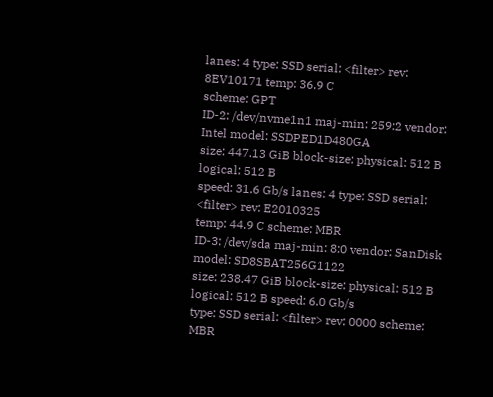lanes: 4 type: SSD serial: <filter> rev: 8EV10171 temp: 36.9 C
scheme: GPT
ID-2: /dev/nvme1n1 maj-min: 259:2 vendor: Intel model: SSDPED1D480GA
size: 447.13 GiB block-size: physical: 512 B logical: 512 B
speed: 31.6 Gb/s lanes: 4 type: SSD serial: <filter> rev: E2010325
temp: 44.9 C scheme: MBR
ID-3: /dev/sda maj-min: 8:0 vendor: SanDisk model: SD8SBAT256G1122
size: 238.47 GiB block-size: physical: 512 B logical: 512 B speed: 6.0 Gb/s
type: SSD serial: <filter> rev: 0000 scheme: MBR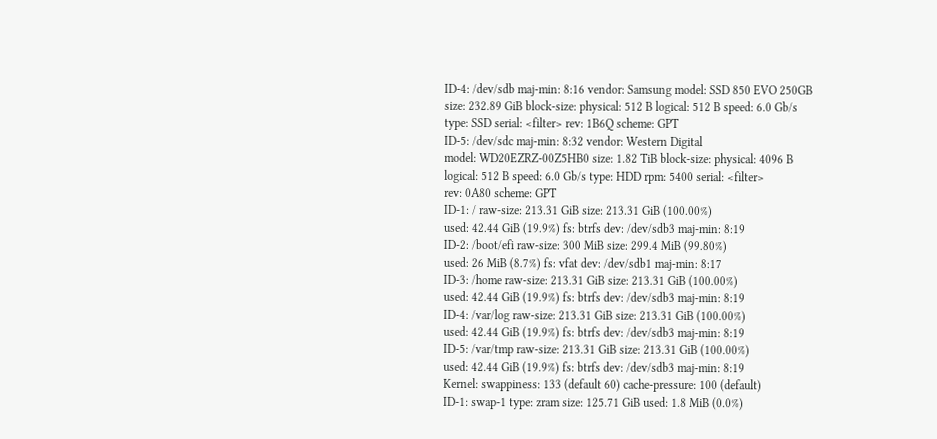ID-4: /dev/sdb maj-min: 8:16 vendor: Samsung model: SSD 850 EVO 250GB
size: 232.89 GiB block-size: physical: 512 B logical: 512 B speed: 6.0 Gb/s
type: SSD serial: <filter> rev: 1B6Q scheme: GPT
ID-5: /dev/sdc maj-min: 8:32 vendor: Western Digital
model: WD20EZRZ-00Z5HB0 size: 1.82 TiB block-size: physical: 4096 B
logical: 512 B speed: 6.0 Gb/s type: HDD rpm: 5400 serial: <filter>
rev: 0A80 scheme: GPT
ID-1: / raw-size: 213.31 GiB size: 213.31 GiB (100.00%)
used: 42.44 GiB (19.9%) fs: btrfs dev: /dev/sdb3 maj-min: 8:19
ID-2: /boot/efi raw-size: 300 MiB size: 299.4 MiB (99.80%)
used: 26 MiB (8.7%) fs: vfat dev: /dev/sdb1 maj-min: 8:17
ID-3: /home raw-size: 213.31 GiB size: 213.31 GiB (100.00%)
used: 42.44 GiB (19.9%) fs: btrfs dev: /dev/sdb3 maj-min: 8:19
ID-4: /var/log raw-size: 213.31 GiB size: 213.31 GiB (100.00%)
used: 42.44 GiB (19.9%) fs: btrfs dev: /dev/sdb3 maj-min: 8:19
ID-5: /var/tmp raw-size: 213.31 GiB size: 213.31 GiB (100.00%)
used: 42.44 GiB (19.9%) fs: btrfs dev: /dev/sdb3 maj-min: 8:19
Kernel: swappiness: 133 (default 60) cache-pressure: 100 (default)
ID-1: swap-1 type: zram size: 125.71 GiB used: 1.8 MiB (0.0%)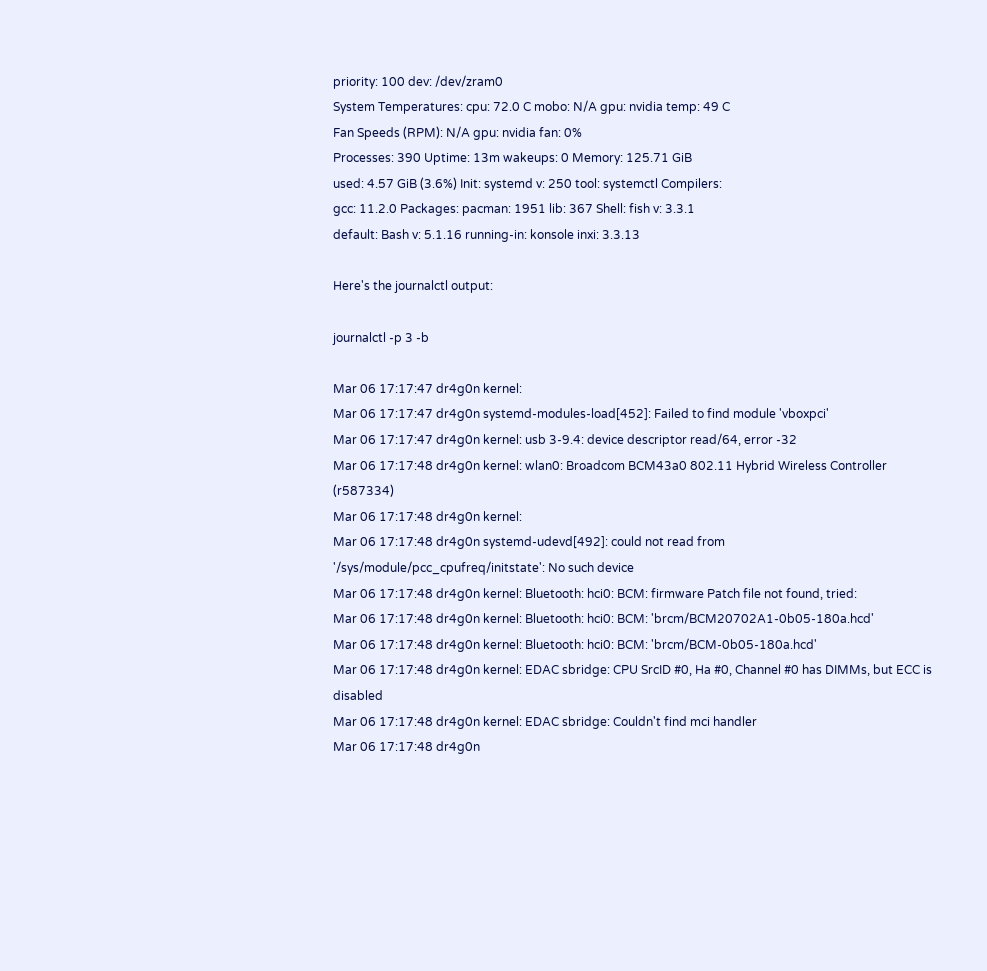priority: 100 dev: /dev/zram0
System Temperatures: cpu: 72.0 C mobo: N/A gpu: nvidia temp: 49 C
Fan Speeds (RPM): N/A gpu: nvidia fan: 0%
Processes: 390 Uptime: 13m wakeups: 0 Memory: 125.71 GiB
used: 4.57 GiB (3.6%) Init: systemd v: 250 tool: systemctl Compilers:
gcc: 11.2.0 Packages: pacman: 1951 lib: 367 Shell: fish v: 3.3.1
default: Bash v: 5.1.16 running-in: konsole inxi: 3.3.13

Here's the journalctl output:

journalctl -p 3 -b

Mar 06 17:17:47 dr4g0n kernel:
Mar 06 17:17:47 dr4g0n systemd-modules-load[452]: Failed to find module 'vboxpci'
Mar 06 17:17:47 dr4g0n kernel: usb 3-9.4: device descriptor read/64, error -32
Mar 06 17:17:48 dr4g0n kernel: wlan0: Broadcom BCM43a0 802.11 Hybrid Wireless Controller (r587334)
Mar 06 17:17:48 dr4g0n kernel:
Mar 06 17:17:48 dr4g0n systemd-udevd[492]: could not read from '/sys/module/pcc_cpufreq/initstate': No such device
Mar 06 17:17:48 dr4g0n kernel: Bluetooth: hci0: BCM: firmware Patch file not found, tried:
Mar 06 17:17:48 dr4g0n kernel: Bluetooth: hci0: BCM: 'brcm/BCM20702A1-0b05-180a.hcd'
Mar 06 17:17:48 dr4g0n kernel: Bluetooth: hci0: BCM: 'brcm/BCM-0b05-180a.hcd'
Mar 06 17:17:48 dr4g0n kernel: EDAC sbridge: CPU SrcID #0, Ha #0, Channel #0 has DIMMs, but ECC is disabled
Mar 06 17:17:48 dr4g0n kernel: EDAC sbridge: Couldn't find mci handler
Mar 06 17:17:48 dr4g0n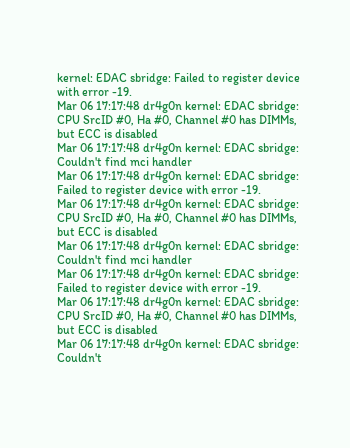kernel: EDAC sbridge: Failed to register device with error -19.
Mar 06 17:17:48 dr4g0n kernel: EDAC sbridge: CPU SrcID #0, Ha #0, Channel #0 has DIMMs, but ECC is disabled
Mar 06 17:17:48 dr4g0n kernel: EDAC sbridge: Couldn't find mci handler
Mar 06 17:17:48 dr4g0n kernel: EDAC sbridge: Failed to register device with error -19.
Mar 06 17:17:48 dr4g0n kernel: EDAC sbridge: CPU SrcID #0, Ha #0, Channel #0 has DIMMs, but ECC is disabled
Mar 06 17:17:48 dr4g0n kernel: EDAC sbridge: Couldn't find mci handler
Mar 06 17:17:48 dr4g0n kernel: EDAC sbridge: Failed to register device with error -19.
Mar 06 17:17:48 dr4g0n kernel: EDAC sbridge: CPU SrcID #0, Ha #0, Channel #0 has DIMMs, but ECC is disabled
Mar 06 17:17:48 dr4g0n kernel: EDAC sbridge: Couldn't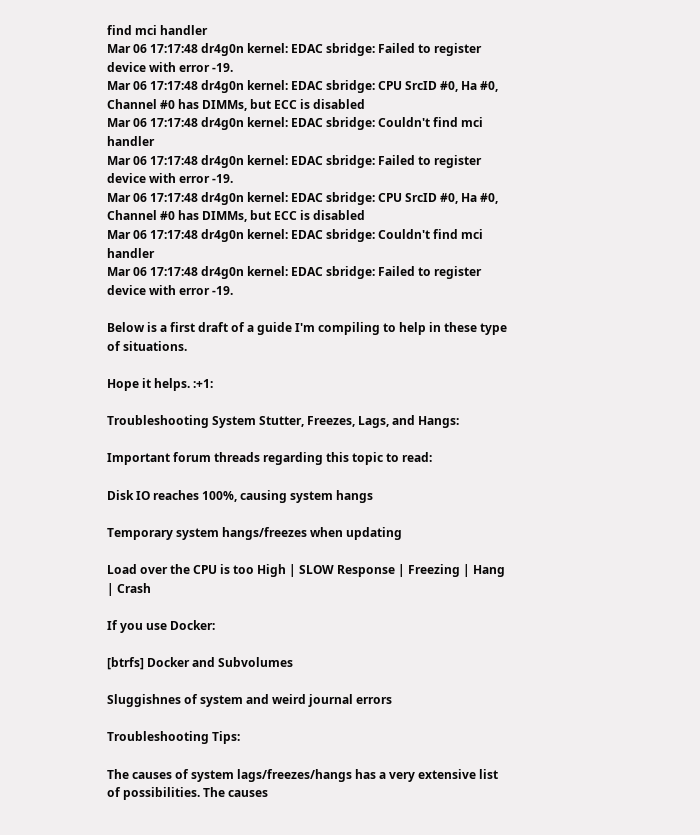find mci handler
Mar 06 17:17:48 dr4g0n kernel: EDAC sbridge: Failed to register device with error -19.
Mar 06 17:17:48 dr4g0n kernel: EDAC sbridge: CPU SrcID #0, Ha #0, Channel #0 has DIMMs, but ECC is disabled
Mar 06 17:17:48 dr4g0n kernel: EDAC sbridge: Couldn't find mci handler
Mar 06 17:17:48 dr4g0n kernel: EDAC sbridge: Failed to register device with error -19.
Mar 06 17:17:48 dr4g0n kernel: EDAC sbridge: CPU SrcID #0, Ha #0, Channel #0 has DIMMs, but ECC is disabled
Mar 06 17:17:48 dr4g0n kernel: EDAC sbridge: Couldn't find mci handler
Mar 06 17:17:48 dr4g0n kernel: EDAC sbridge: Failed to register device with error -19.

Below is a first draft of a guide I'm compiling to help in these type of situations.

Hope it helps. :+1:

Troubleshooting System Stutter, Freezes, Lags, and Hangs:

Important forum threads regarding this topic to read:

Disk IO reaches 100%, causing system hangs

Temporary system hangs/freezes when updating

Load over the CPU is too High | SLOW Response | Freezing | Hang | Crash

If you use Docker:

[btrfs] Docker and Subvolumes

Sluggishnes of system and weird journal errors

Troubleshooting Tips:

The causes of system lags/freezes/hangs has a very extensive list of possibilities. The causes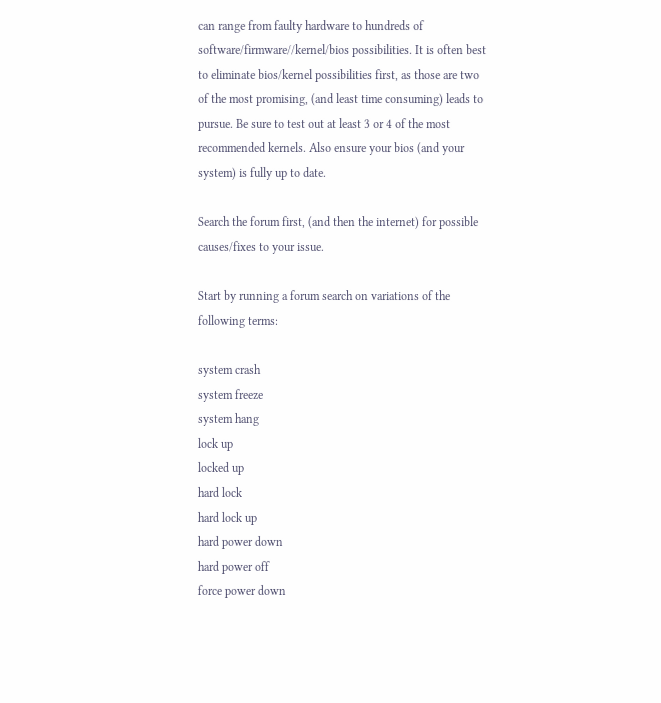can range from faulty hardware to hundreds of software/firmware//kernel/bios possibilities. It is often best to eliminate bios/kernel possibilities first, as those are two of the most promising, (and least time consuming) leads to pursue. Be sure to test out at least 3 or 4 of the most recommended kernels. Also ensure your bios (and your system) is fully up to date.

Search the forum first, (and then the internet) for possible causes/fixes to your issue.

Start by running a forum search on variations of the following terms:

system crash
system freeze
system hang
lock up
locked up
hard lock
hard lock up
hard power down
hard power off
force power down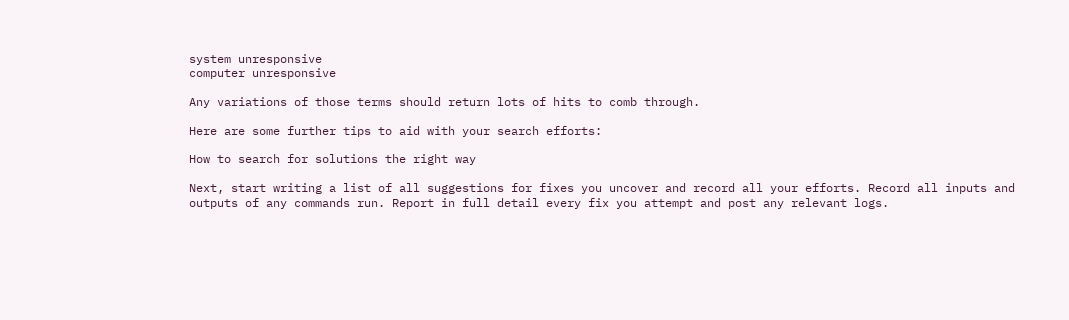system unresponsive
computer unresponsive

Any variations of those terms should return lots of hits to comb through.

Here are some further tips to aid with your search efforts:

How to search for solutions the right way

Next, start writing a list of all suggestions for fixes you uncover and record all your efforts. Record all inputs and outputs of any commands run. Report in full detail every fix you attempt and post any relevant logs.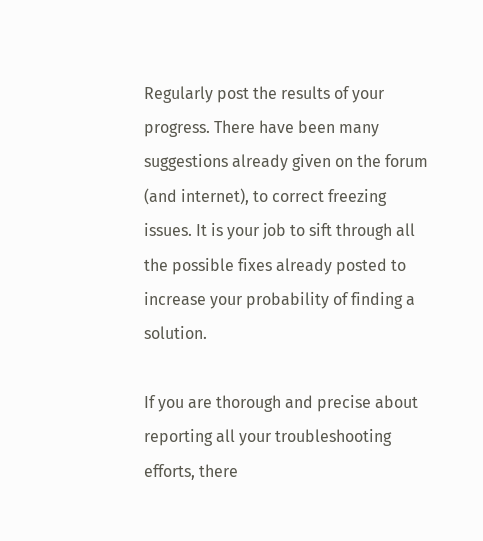Regularly post the results of your progress. There have been many suggestions already given on the forum (and internet), to correct freezing issues. It is your job to sift through all the possible fixes already posted to increase your probability of finding a solution.

If you are thorough and precise about reporting all your troubleshooting efforts, there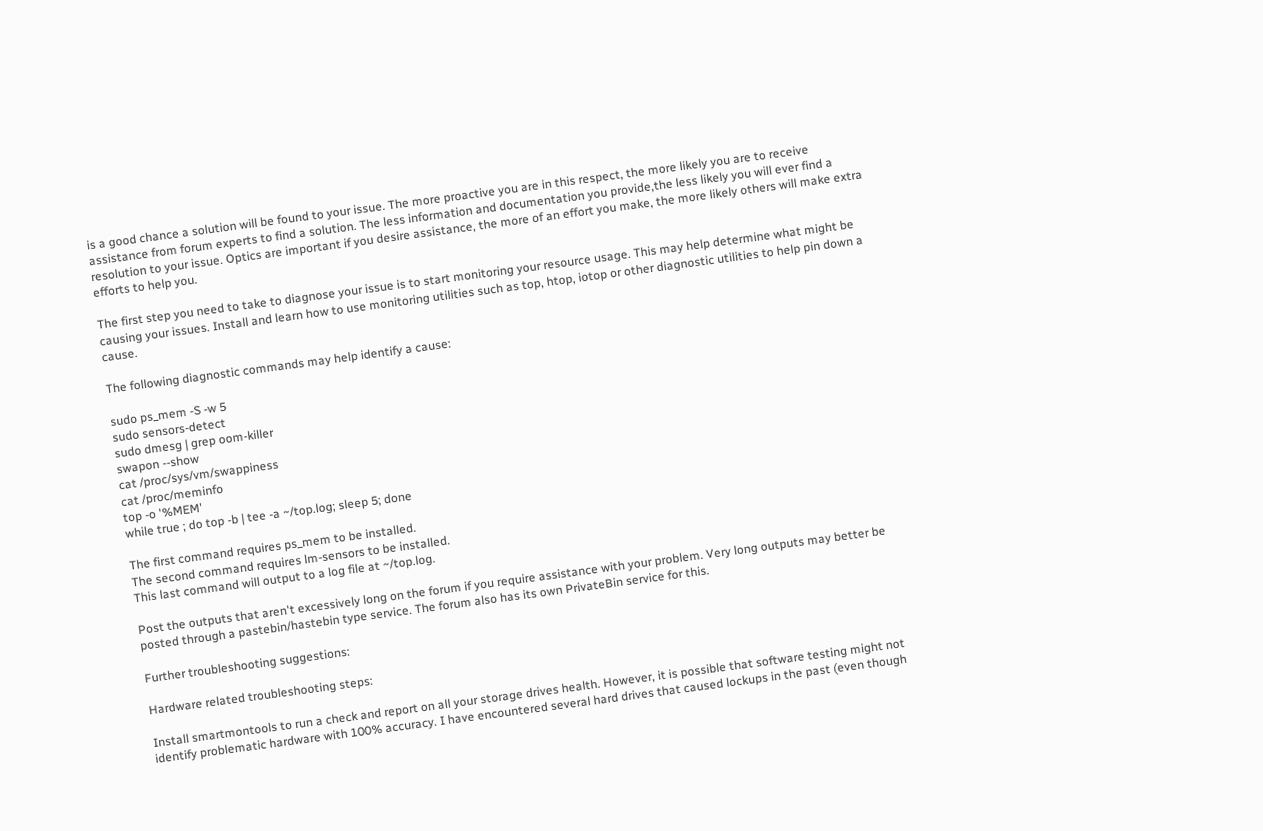is a good chance a solution will be found to your issue. The more proactive you are in this respect, the more likely you are to receive assistance from forum experts to find a solution. The less information and documentation you provide,the less likely you will ever find a resolution to your issue. Optics are important if you desire assistance, the more of an effort you make, the more likely others will make extra efforts to help you.

The first step you need to take to diagnose your issue is to start monitoring your resource usage. This may help determine what might be causing your issues. Install and learn how to use monitoring utilities such as top, htop, iotop or other diagnostic utilities to help pin down a cause.

The following diagnostic commands may help identify a cause:

sudo ps_mem -S -w 5
sudo sensors-detect
sudo dmesg | grep oom-killer
swapon --show
cat /proc/sys/vm/swappiness
cat /proc/meminfo
top -o '%MEM'
while true ; do top -b | tee -a ~/top.log; sleep 5; done

The first command requires ps_mem to be installed.
The second command requires lm-sensors to be installed.
This last command will output to a log file at ~/top.log.

Post the outputs that aren't excessively long on the forum if you require assistance with your problem. Very long outputs may better be posted through a pastebin/hastebin type service. The forum also has its own PrivateBin service for this.

Further troubleshooting suggestions:

Hardware related troubleshooting steps:

Install smartmontools to run a check and report on all your storage drives health. However, it is possible that software testing might not identify problematic hardware with 100% accuracy. I have encountered several hard drives that caused lockups in the past (even though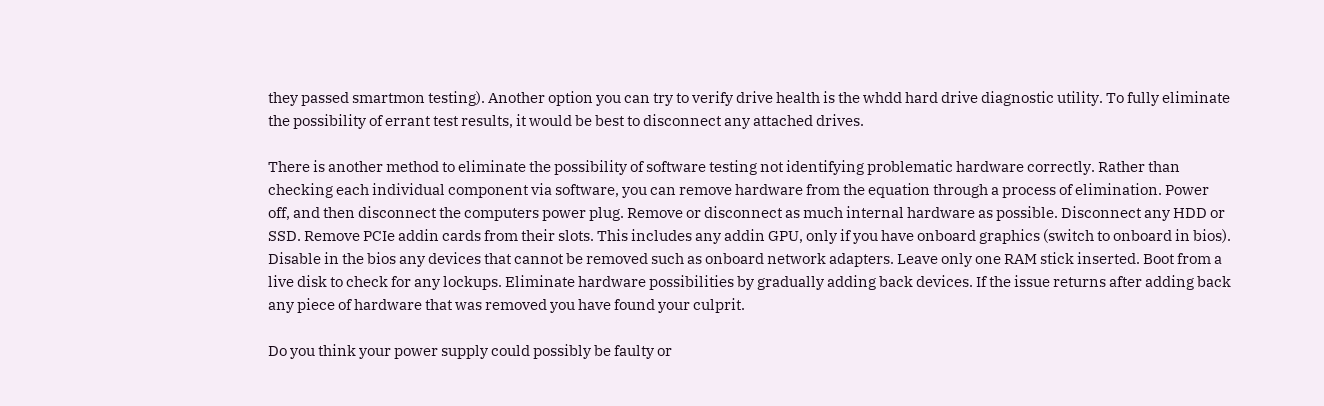they passed smartmon testing). Another option you can try to verify drive health is the whdd hard drive diagnostic utility. To fully eliminate the possibility of errant test results, it would be best to disconnect any attached drives.

There is another method to eliminate the possibility of software testing not identifying problematic hardware correctly. Rather than checking each individual component via software, you can remove hardware from the equation through a process of elimination. Power off, and then disconnect the computers power plug. Remove or disconnect as much internal hardware as possible. Disconnect any HDD or SSD. Remove PCIe addin cards from their slots. This includes any addin GPU, only if you have onboard graphics (switch to onboard in bios). Disable in the bios any devices that cannot be removed such as onboard network adapters. Leave only one RAM stick inserted. Boot from a live disk to check for any lockups. Eliminate hardware possibilities by gradually adding back devices. If the issue returns after adding back any piece of hardware that was removed you have found your culprit.

Do you think your power supply could possibly be faulty or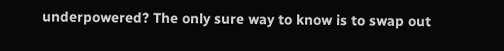underpowered? The only sure way to know is to swap out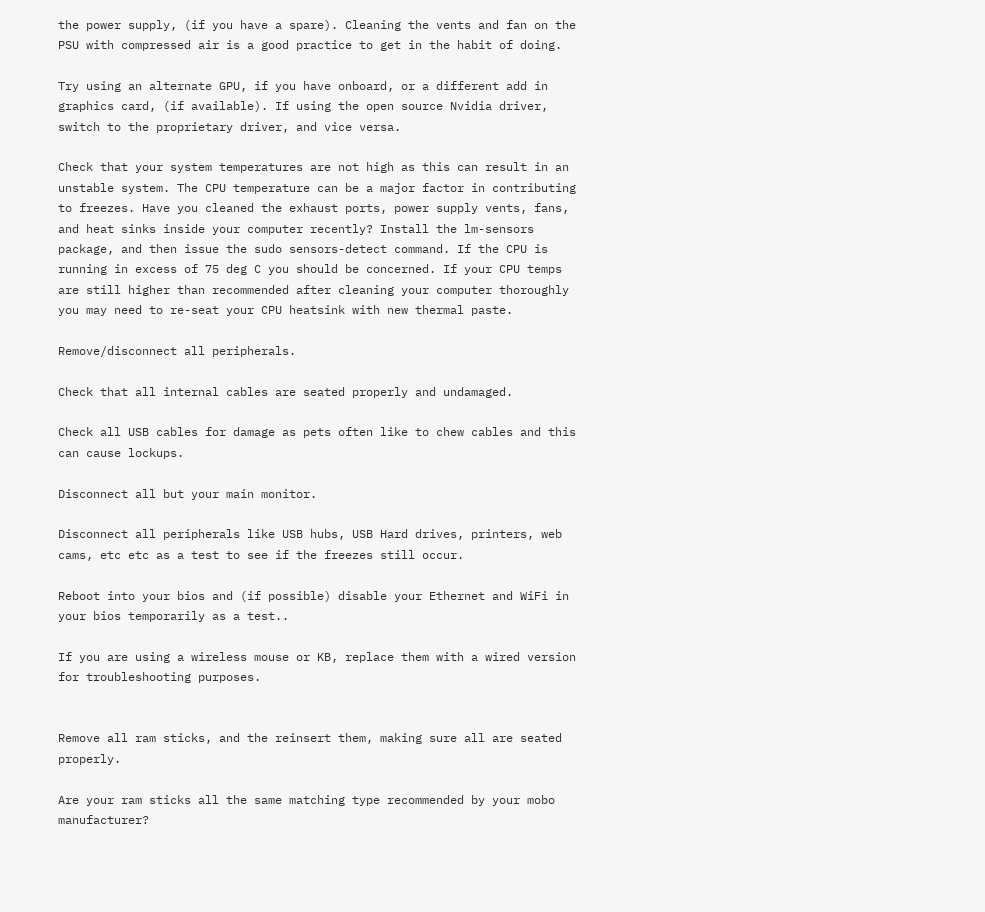the power supply, (if you have a spare). Cleaning the vents and fan on the PSU with compressed air is a good practice to get in the habit of doing.

Try using an alternate GPU, if you have onboard, or a different add in graphics card, (if available). If using the open source Nvidia driver, switch to the proprietary driver, and vice versa.

Check that your system temperatures are not high as this can result in an unstable system. The CPU temperature can be a major factor in contributing to freezes. Have you cleaned the exhaust ports, power supply vents, fans, and heat sinks inside your computer recently? Install the lm-sensors package, and then issue the sudo sensors-detect command. If the CPU is running in excess of 75 deg C you should be concerned. If your CPU temps are still higher than recommended after cleaning your computer thoroughly you may need to re-seat your CPU heatsink with new thermal paste.

Remove/disconnect all peripherals.

Check that all internal cables are seated properly and undamaged.

Check all USB cables for damage as pets often like to chew cables and this can cause lockups.

Disconnect all but your main monitor.

Disconnect all peripherals like USB hubs, USB Hard drives, printers, web cams, etc etc as a test to see if the freezes still occur.

Reboot into your bios and (if possible) disable your Ethernet and WiFi in your bios temporarily as a test..

If you are using a wireless mouse or KB, replace them with a wired version for troubleshooting purposes.


Remove all ram sticks, and the reinsert them, making sure all are seated properly.

Are your ram sticks all the same matching type recommended by your mobo manufacturer?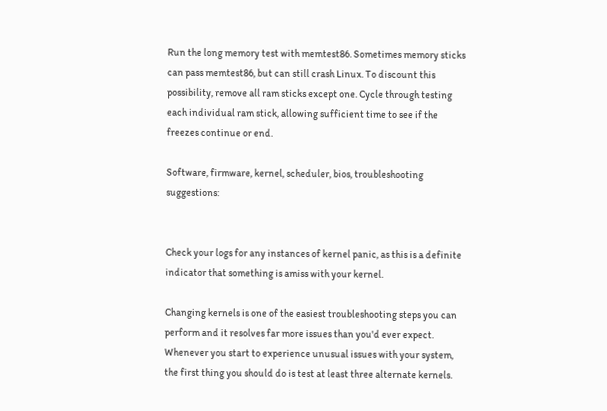Run the long memory test with memtest86. Sometimes memory sticks can pass memtest86, but can still crash Linux. To discount this possibility, remove all ram sticks except one. Cycle through testing each individual ram stick, allowing sufficient time to see if the freezes continue or end.

Software, firmware, kernel, scheduler, bios, troubleshooting suggestions:


Check your logs for any instances of kernel panic, as this is a definite indicator that something is amiss with your kernel.

Changing kernels is one of the easiest troubleshooting steps you can perform and it resolves far more issues than you'd ever expect. Whenever you start to experience unusual issues with your system, the first thing you should do is test at least three alternate kernels.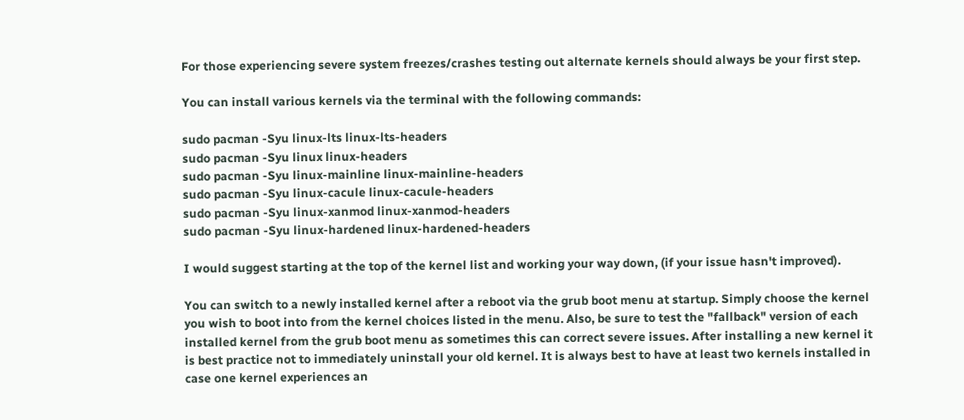For those experiencing severe system freezes/crashes testing out alternate kernels should always be your first step.

You can install various kernels via the terminal with the following commands:

sudo pacman -Syu linux-lts linux-lts-headers
sudo pacman -Syu linux linux-headers
sudo pacman -Syu linux-mainline linux-mainline-headers
sudo pacman -Syu linux-cacule linux-cacule-headers
sudo pacman -Syu linux-xanmod linux-xanmod-headers
sudo pacman -Syu linux-hardened linux-hardened-headers

I would suggest starting at the top of the kernel list and working your way down, (if your issue hasn't improved).

You can switch to a newly installed kernel after a reboot via the grub boot menu at startup. Simply choose the kernel you wish to boot into from the kernel choices listed in the menu. Also, be sure to test the "fallback" version of each installed kernel from the grub boot menu as sometimes this can correct severe issues. After installing a new kernel it is best practice not to immediately uninstall your old kernel. It is always best to have at least two kernels installed in case one kernel experiences an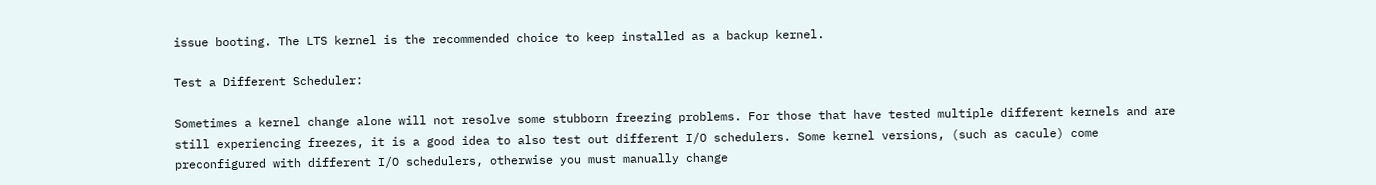issue booting. The LTS kernel is the recommended choice to keep installed as a backup kernel.

Test a Different Scheduler:

Sometimes a kernel change alone will not resolve some stubborn freezing problems. For those that have tested multiple different kernels and are still experiencing freezes, it is a good idea to also test out different I/O schedulers. Some kernel versions, (such as cacule) come preconfigured with different I/O schedulers, otherwise you must manually change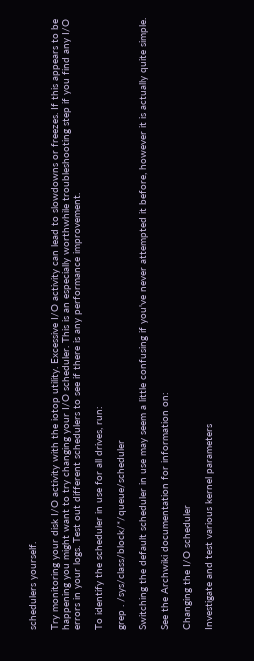schedulers yourself.

Try monitoring your disk I/O activity with the iotop utility. Excessive I/O activity can lead to slowdowns or freezes. If this appears to be happening you might want to try changing your I/O scheduler. This is an especially worthwhile troubleshooting step if you find any I/O errors in your logs. Test out different schedulers to see if there is any performance improvement.

To identify the scheduler in use for all drives, run:

grep . /sys/class/block/*/queue/scheduler

Switching the default scheduler in use may seem a little confusing if you've never attempted it before, however it is actually quite simple.

See the Archwiki documentation for information on:

Changing the I/O scheduler

Investigate and test various kernel parameters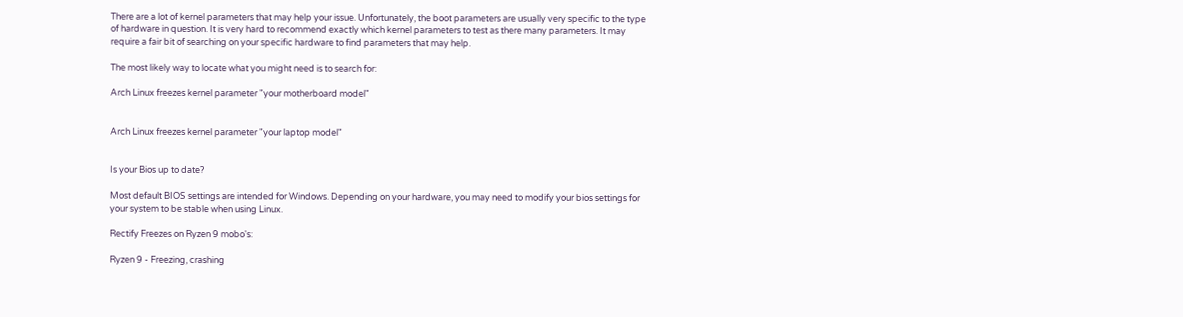There are a lot of kernel parameters that may help your issue. Unfortunately, the boot parameters are usually very specific to the type of hardware in question. It is very hard to recommend exactly which kernel parameters to test as there many parameters. It may require a fair bit of searching on your specific hardware to find parameters that may help.

The most likely way to locate what you might need is to search for:

Arch Linux freezes kernel parameter "your motherboard model"


Arch Linux freezes kernel parameter "your laptop model"


Is your Bios up to date?

Most default BIOS settings are intended for Windows. Depending on your hardware, you may need to modify your bios settings for your system to be stable when using Linux.

Rectify Freezes on Ryzen 9 mobo's:

Ryzen 9 - Freezing, crashing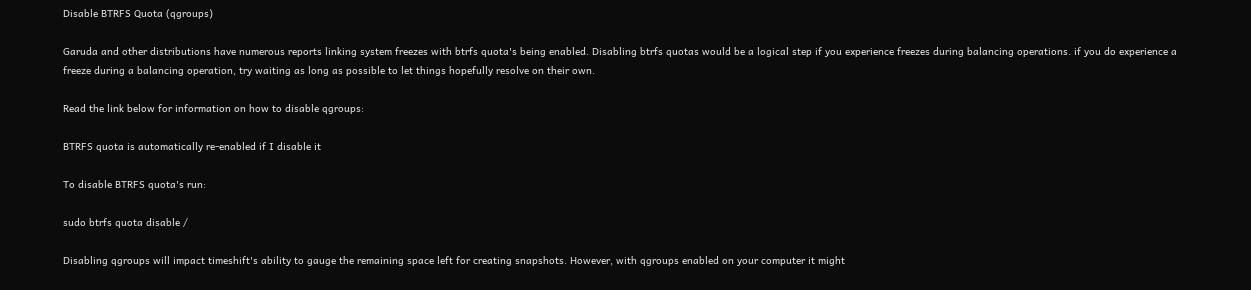Disable BTRFS Quota (qgroups)

Garuda and other distributions have numerous reports linking system freezes with btrfs quota's being enabled. Disabling btrfs quotas would be a logical step if you experience freezes during balancing operations. if you do experience a freeze during a balancing operation, try waiting as long as possible to let things hopefully resolve on their own.

Read the link below for information on how to disable qgroups:

BTRFS quota is automatically re-enabled if I disable it

To disable BTRFS quota's run:

sudo btrfs quota disable /

Disabling qgroups will impact timeshift's ability to gauge the remaining space left for creating snapshots. However, with qgroups enabled on your computer it might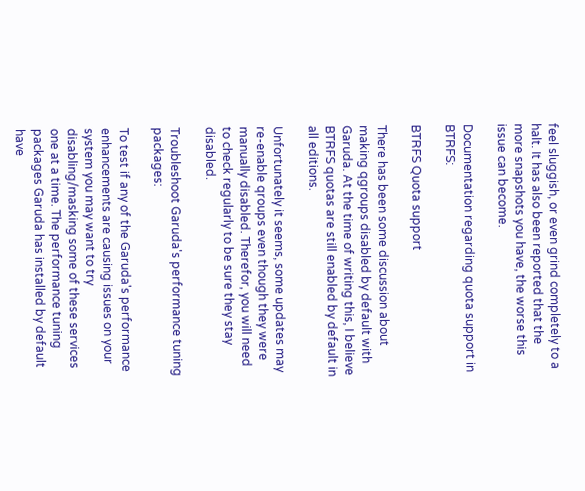feel sluggish, or even grind completely to a halt. It has also been reported that the more snapshots you have, the worse this issue can become.

Documentation regarding quota support in BTRFS:

BTRFS Quota support

There has been some discussion about making qgroups disabled by default with Garuda. At the time of writing this, I believe BTRFS quotas are still enabled by default in all editions.

Unfortunately it seems, some updates may re-enable qroups even though they were manually disabled. Therefor, you will need to check regularly to be sure they stay disabled.

Troubleshoot Garuda's performance tuning packages:

To test if any of the Garuda's performance enhancements are causing issues on your system you may want to try disabling/masking some of these services one at a time. The performance tuning packages Garuda has installed by default have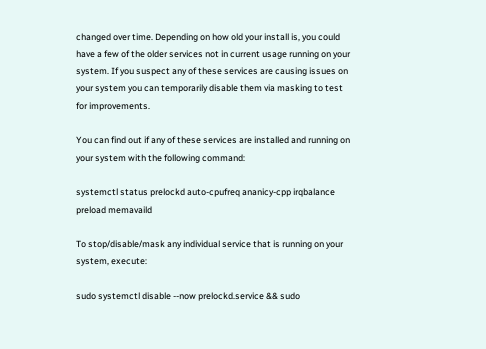changed over time. Depending on how old your install is, you could have a few of the older services not in current usage running on your system. If you suspect any of these services are causing issues on your system you can temporarily disable them via masking to test for improvements.

You can find out if any of these services are installed and running on your system with the following command:

systemctl status prelockd auto-cpufreq ananicy-cpp irqbalance preload memavaild

To stop/disable/mask any individual service that is running on your system, execute:

sudo systemctl disable --now prelockd.service && sudo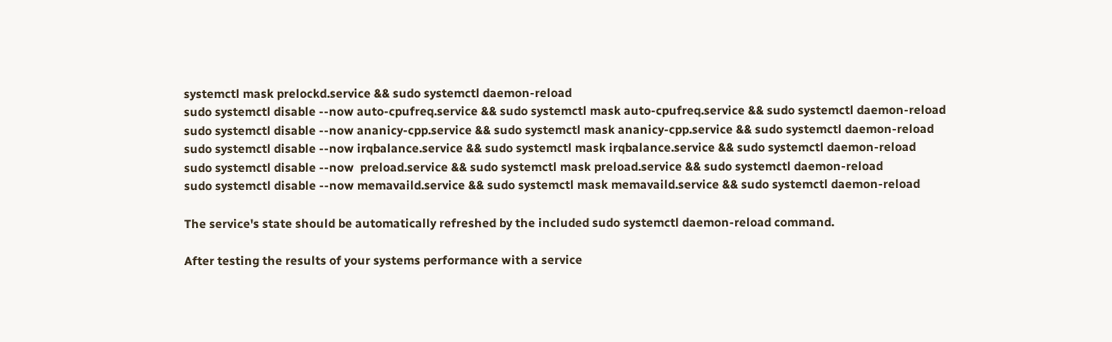systemctl mask prelockd.service && sudo systemctl daemon-reload
sudo systemctl disable --now auto-cpufreq.service && sudo systemctl mask auto-cpufreq.service && sudo systemctl daemon-reload
sudo systemctl disable --now ananicy-cpp.service && sudo systemctl mask ananicy-cpp.service && sudo systemctl daemon-reload
sudo systemctl disable --now irqbalance.service && sudo systemctl mask irqbalance.service && sudo systemctl daemon-reload
sudo systemctl disable --now  preload.service && sudo systemctl mask preload.service && sudo systemctl daemon-reload
sudo systemctl disable --now memavaild.service && sudo systemctl mask memavaild.service && sudo systemctl daemon-reload

The service's state should be automatically refreshed by the included sudo systemctl daemon-reload command.

After testing the results of your systems performance with a service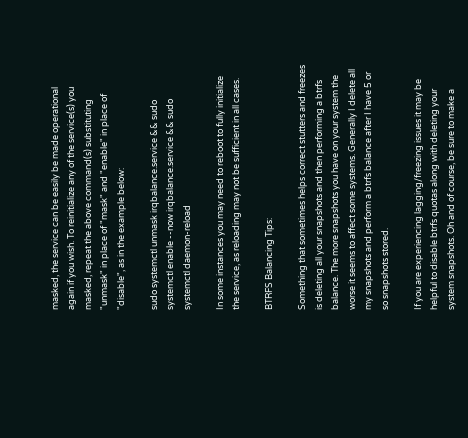masked, the service can be easily be made operational again if you wish. To reinitialize any of the service(s) you masked, repeat the above command(s) substituting "unmask" in place of "mask" and "enable" in place of "disable", as in the example below:

sudo systemctl unmask irqbalance.service && sudo systemctl enable --now irqbalance.service && sudo systemctl daemon-reload

In some instances you may need to reboot to fully initialize the service, as reloading may not be sufficient in all cases.

BTRFS Balancing Tips:

Something that sometimes helps correct stutters and freezes is deleting all your snapshots and then performing a btrfs balance. The more snapshots you have on your system the worse it seems to affect some systems. Generally I delete all my snapshots and perform a btrfs balance after I have 5 or so snapshots stored.

If you are experiencing lagging/freezing issues it may be helpful to disable btrfs quotas along with deleting your system snapshots. Oh and of course, be sure to make a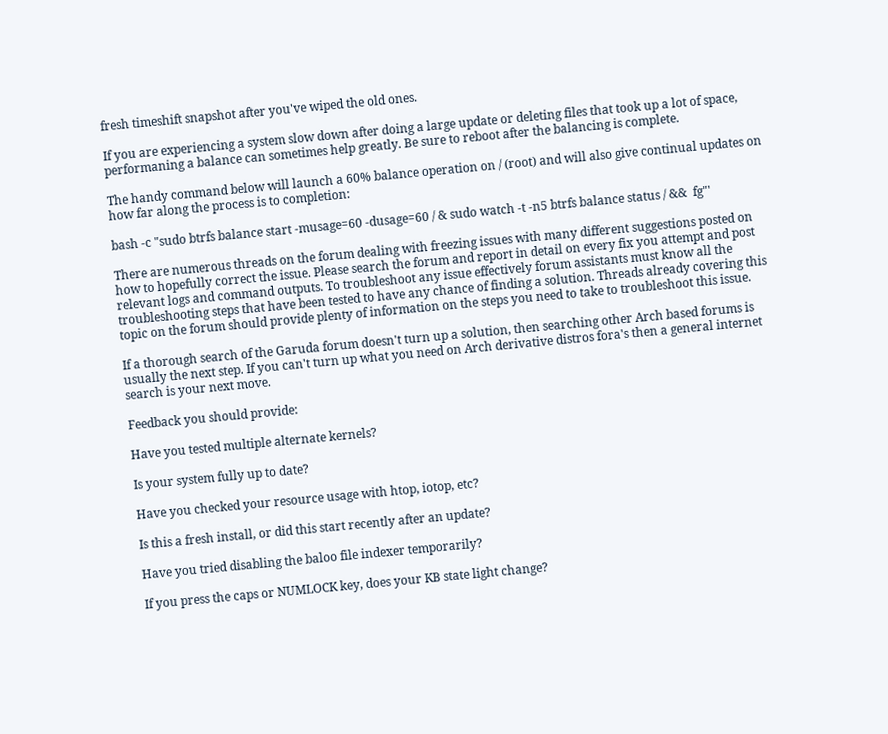fresh timeshift snapshot after you've wiped the old ones.

If you are experiencing a system slow down after doing a large update or deleting files that took up a lot of space, performaning a balance can sometimes help greatly. Be sure to reboot after the balancing is complete.

The handy command below will launch a 60% balance operation on / (root) and will also give continual updates on how far along the process is to completion:

bash -c "sudo btrfs balance start -musage=60 -dusage=60 / & sudo watch -t -n5 btrfs balance status / &&  fg"'

There are numerous threads on the forum dealing with freezing issues with many different suggestions posted on how to hopefully correct the issue. Please search the forum and report in detail on every fix you attempt and post relevant logs and command outputs. To troubleshoot any issue effectively forum assistants must know all the troubleshooting steps that have been tested to have any chance of finding a solution. Threads already covering this topic on the forum should provide plenty of information on the steps you need to take to troubleshoot this issue.

If a thorough search of the Garuda forum doesn't turn up a solution, then searching other Arch based forums is usually the next step. If you can't turn up what you need on Arch derivative distros fora's then a general internet search is your next move.

Feedback you should provide:

Have you tested multiple alternate kernels?

Is your system fully up to date?

Have you checked your resource usage with htop, iotop, etc?

Is this a fresh install, or did this start recently after an update?

Have you tried disabling the baloo file indexer temporarily?

If you press the caps or NUMLOCK key, does your KB state light change?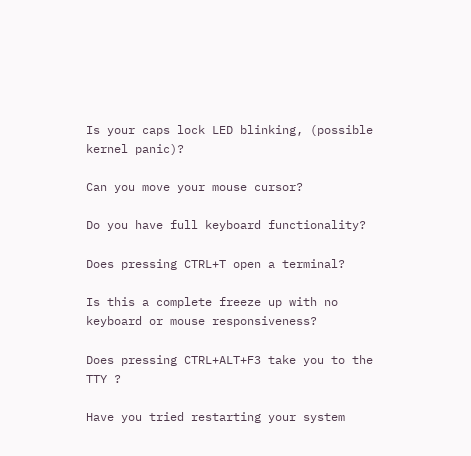Is your caps lock LED blinking, (possible kernel panic)?

Can you move your mouse cursor?

Do you have full keyboard functionality?

Does pressing CTRL+T open a terminal?

Is this a complete freeze up with no keyboard or mouse responsiveness?

Does pressing CTRL+ALT+F3 take you to the TTY ?

Have you tried restarting your system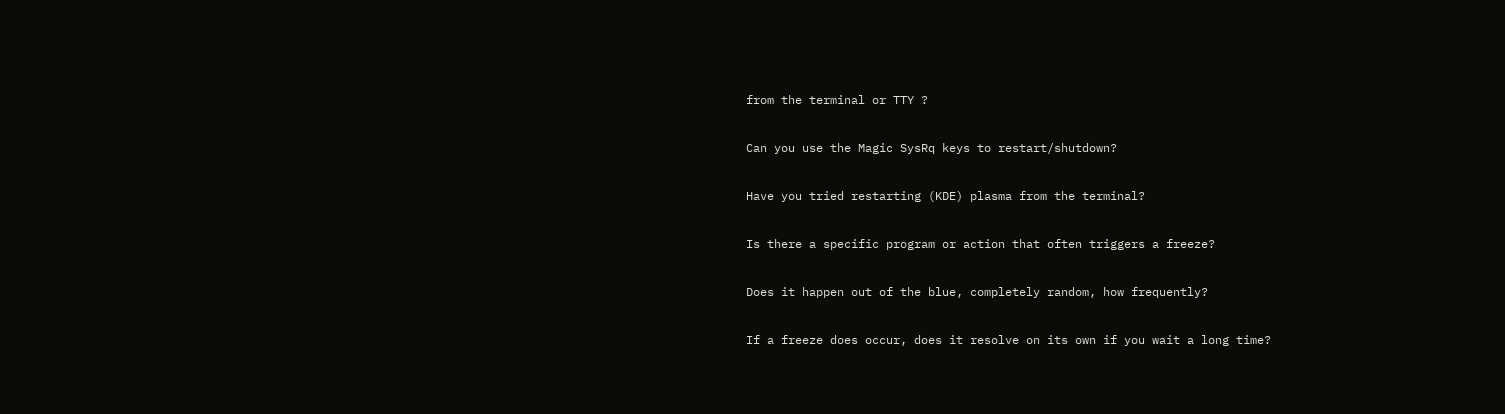from the terminal or TTY ?

Can you use the Magic SysRq keys to restart/shutdown?

Have you tried restarting (KDE) plasma from the terminal?

Is there a specific program or action that often triggers a freeze?

Does it happen out of the blue, completely random, how frequently?

If a freeze does occur, does it resolve on its own if you wait a long time?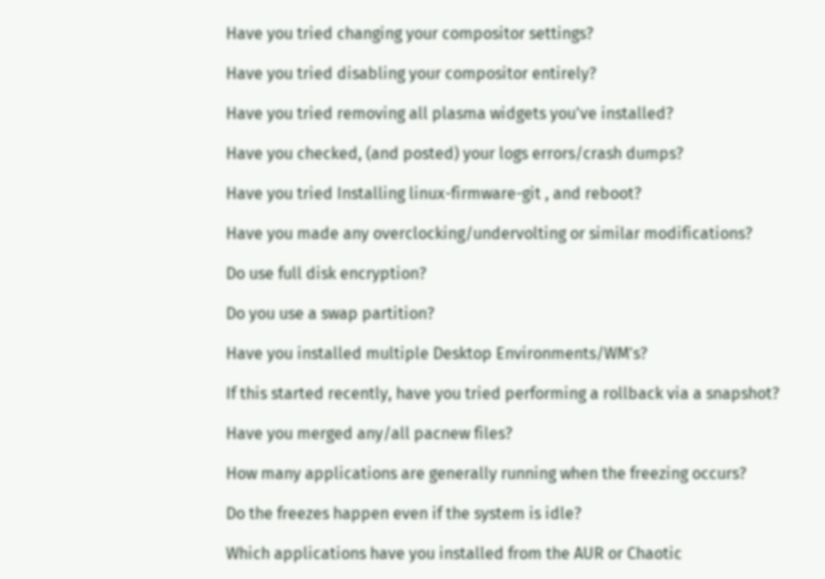Have you tried changing your compositor settings?

Have you tried disabling your compositor entirely?

Have you tried removing all plasma widgets you've installed?

Have you checked, (and posted) your logs errors/crash dumps?

Have you tried Installing linux-firmware-git , and reboot?

Have you made any overclocking/undervolting or similar modifications?

Do use full disk encryption?

Do you use a swap partition?

Have you installed multiple Desktop Environments/WM's?

If this started recently, have you tried performing a rollback via a snapshot?

Have you merged any/all pacnew files?

How many applications are generally running when the freezing occurs?

Do the freezes happen even if the system is idle?

Which applications have you installed from the AUR or Chaotic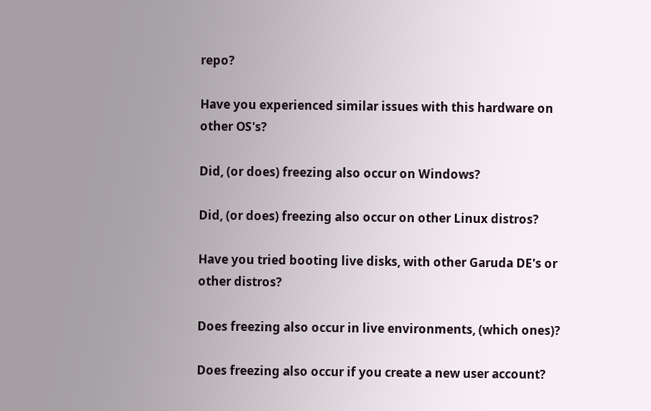repo?

Have you experienced similar issues with this hardware on other OS's?

Did, (or does) freezing also occur on Windows?

Did, (or does) freezing also occur on other Linux distros?

Have you tried booting live disks, with other Garuda DE's or other distros?

Does freezing also occur in live environments, (which ones)?

Does freezing also occur if you create a new user account?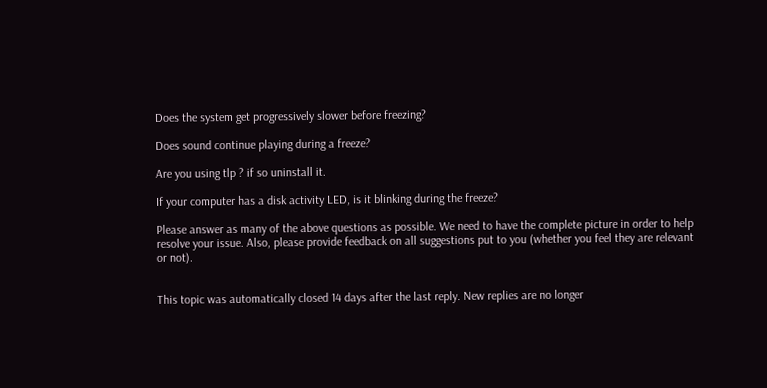Does the system get progressively slower before freezing?

Does sound continue playing during a freeze?

Are you using tlp ? if so uninstall it.

If your computer has a disk activity LED, is it blinking during the freeze?

Please answer as many of the above questions as possible. We need to have the complete picture in order to help resolve your issue. Also, please provide feedback on all suggestions put to you (whether you feel they are relevant or not).


This topic was automatically closed 14 days after the last reply. New replies are no longer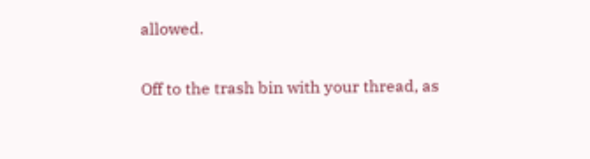allowed.

Off to the trash bin with your thread, as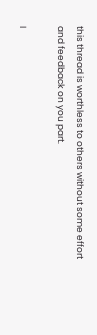this thread is worthless to others without some effort and feedback on you part.

I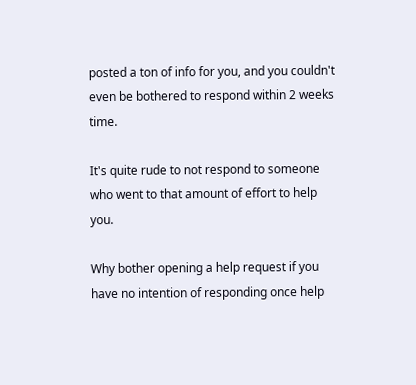posted a ton of info for you, and you couldn't even be bothered to respond within 2 weeks time.

It's quite rude to not respond to someone who went to that amount of effort to help you.

Why bother opening a help request if you have no intention of responding once help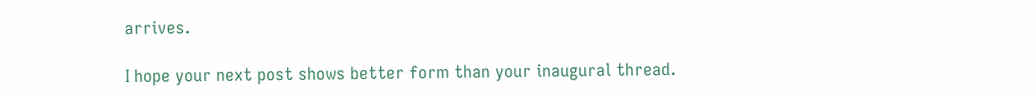arrives.

I hope your next post shows better form than your inaugural thread.